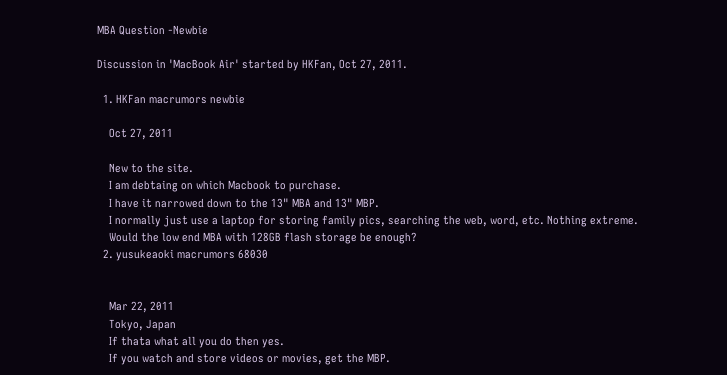MBA Question -Newbie

Discussion in 'MacBook Air' started by HKFan, Oct 27, 2011.

  1. HKFan macrumors newbie

    Oct 27, 2011

    New to the site.
    I am debtaing on which Macbook to purchase.
    I have it narrowed down to the 13" MBA and 13" MBP.
    I normally just use a laptop for storing family pics, searching the web, word, etc. Nothing extreme.
    Would the low end MBA with 128GB flash storage be enough?
  2. yusukeaoki macrumors 68030


    Mar 22, 2011
    Tokyo, Japan
    If thata what all you do then yes.
    If you watch and store videos or movies, get the MBP.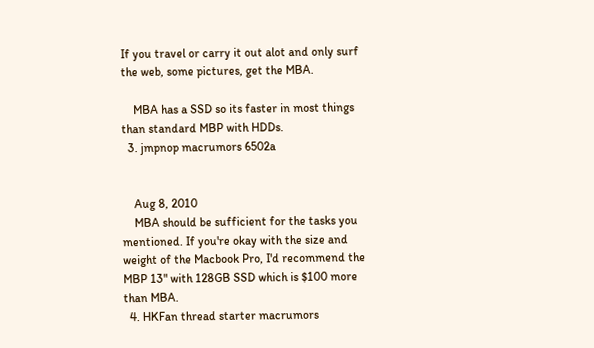If you travel or carry it out alot and only surf the web, some pictures, get the MBA.

    MBA has a SSD so its faster in most things than standard MBP with HDDs.
  3. jmpnop macrumors 6502a


    Aug 8, 2010
    MBA should be sufficient for the tasks you mentioned. If you're okay with the size and weight of the Macbook Pro, I'd recommend the MBP 13" with 128GB SSD which is $100 more than MBA.
  4. HKFan thread starter macrumors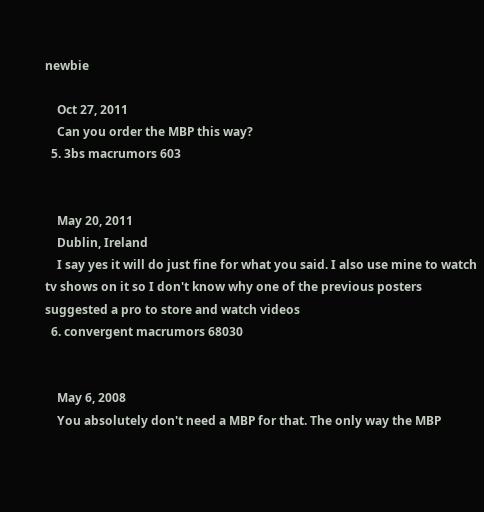newbie

    Oct 27, 2011
    Can you order the MBP this way?
  5. 3bs macrumors 603


    May 20, 2011
    Dublin, Ireland
    I say yes it will do just fine for what you said. I also use mine to watch tv shows on it so I don't know why one of the previous posters suggested a pro to store and watch videos
  6. convergent macrumors 68030


    May 6, 2008
    You absolutely don't need a MBP for that. The only way the MBP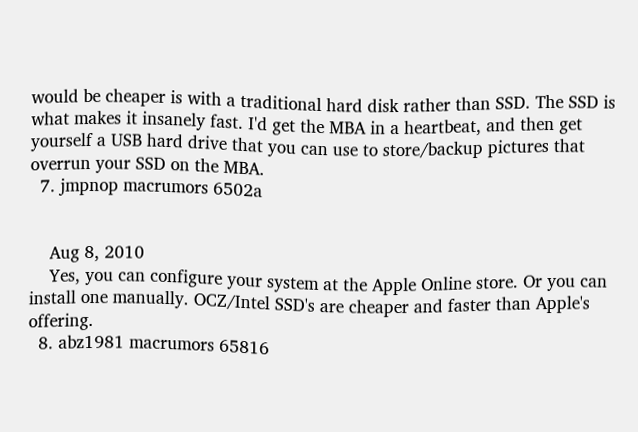would be cheaper is with a traditional hard disk rather than SSD. The SSD is what makes it insanely fast. I'd get the MBA in a heartbeat, and then get yourself a USB hard drive that you can use to store/backup pictures that overrun your SSD on the MBA.
  7. jmpnop macrumors 6502a


    Aug 8, 2010
    Yes, you can configure your system at the Apple Online store. Or you can install one manually. OCZ/Intel SSD's are cheaper and faster than Apple's offering.
  8. abz1981 macrumors 65816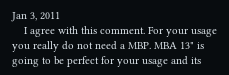Jan 3, 2011
    I agree with this comment. For your usage you really do not need a MBP. MBA 13" is going to be perfect for your usage and its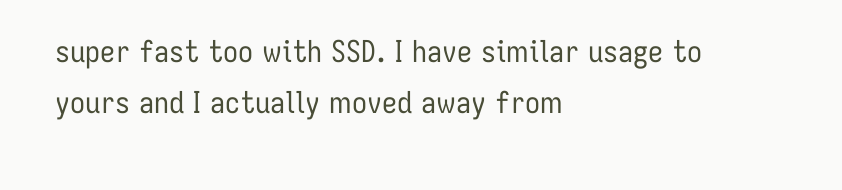super fast too with SSD. I have similar usage to yours and I actually moved away from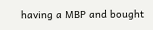having a MBP and bought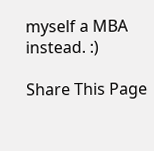myself a MBA instead. :)

Share This Page